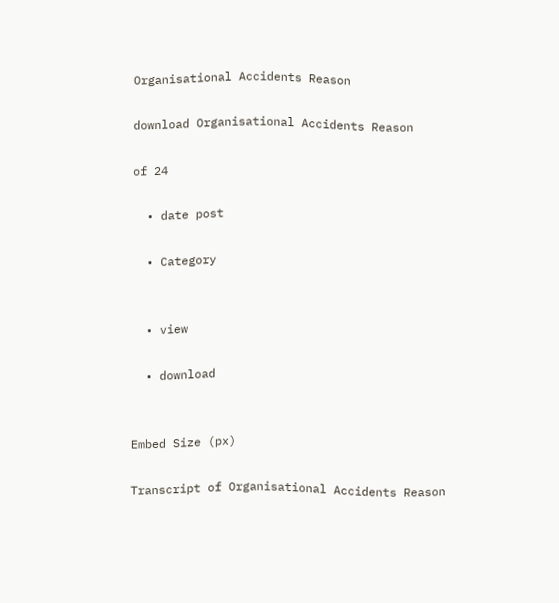Organisational Accidents Reason

download Organisational Accidents Reason

of 24

  • date post

  • Category


  • view

  • download


Embed Size (px)

Transcript of Organisational Accidents Reason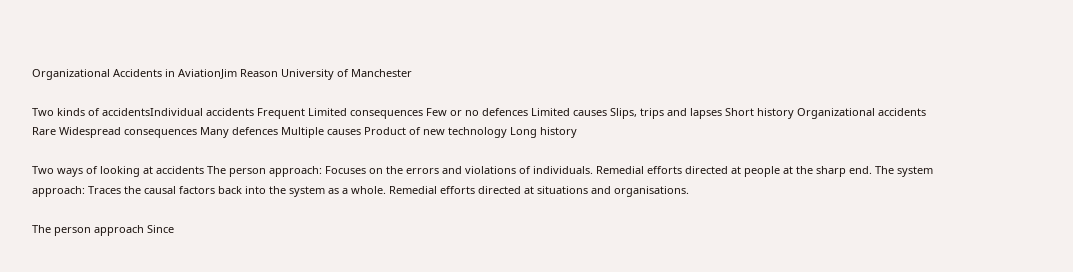Organizational Accidents in AviationJim Reason University of Manchester

Two kinds of accidentsIndividual accidents Frequent Limited consequences Few or no defences Limited causes Slips, trips and lapses Short history Organizational accidents Rare Widespread consequences Many defences Multiple causes Product of new technology Long history

Two ways of looking at accidents The person approach: Focuses on the errors and violations of individuals. Remedial efforts directed at people at the sharp end. The system approach: Traces the causal factors back into the system as a whole. Remedial efforts directed at situations and organisations.

The person approach Since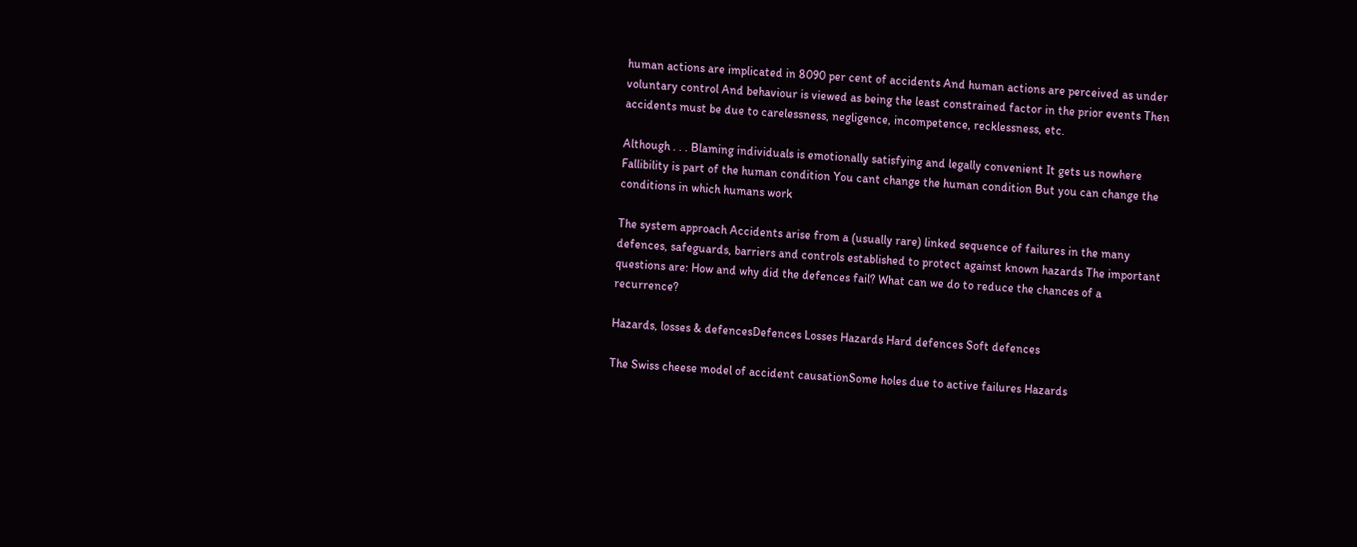human actions are implicated in 8090 per cent of accidents And human actions are perceived as under voluntary control And behaviour is viewed as being the least constrained factor in the prior events Then accidents must be due to carelessness, negligence, incompetence, recklessness, etc.

Although . . . Blaming individuals is emotionally satisfying and legally convenient It gets us nowhere Fallibility is part of the human condition You cant change the human condition But you can change the conditions in which humans work

The system approach Accidents arise from a (usually rare) linked sequence of failures in the many defences, safeguards, barriers and controls established to protect against known hazards The important questions are: How and why did the defences fail? What can we do to reduce the chances of a recurrence?

Hazards, losses & defencesDefences Losses Hazards Hard defences Soft defences

The Swiss cheese model of accident causationSome holes due to active failures Hazards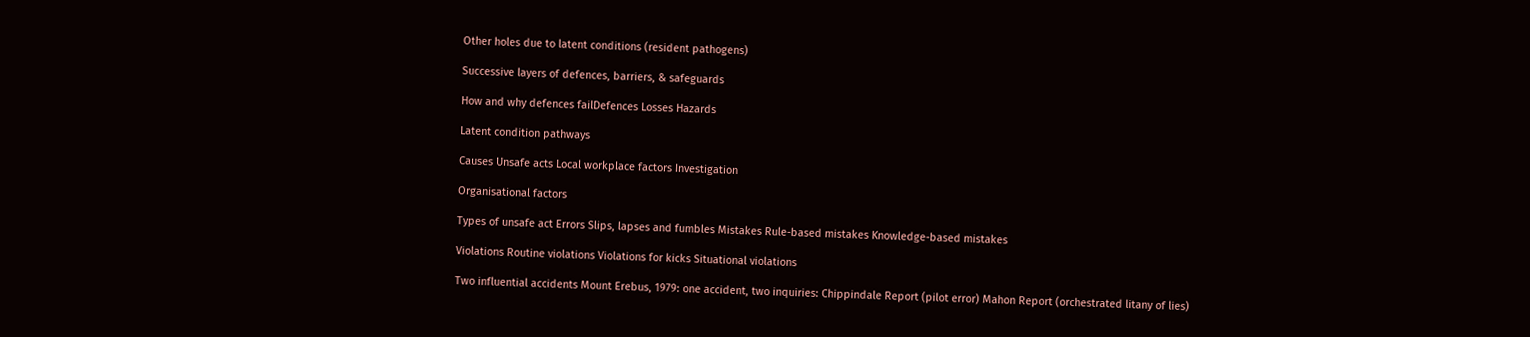Other holes due to latent conditions (resident pathogens)

Successive layers of defences, barriers, & safeguards

How and why defences failDefences Losses Hazards

Latent condition pathways

Causes Unsafe acts Local workplace factors Investigation

Organisational factors

Types of unsafe act Errors Slips, lapses and fumbles Mistakes Rule-based mistakes Knowledge-based mistakes

Violations Routine violations Violations for kicks Situational violations

Two influential accidents Mount Erebus, 1979: one accident, two inquiries: Chippindale Report (pilot error) Mahon Report (orchestrated litany of lies)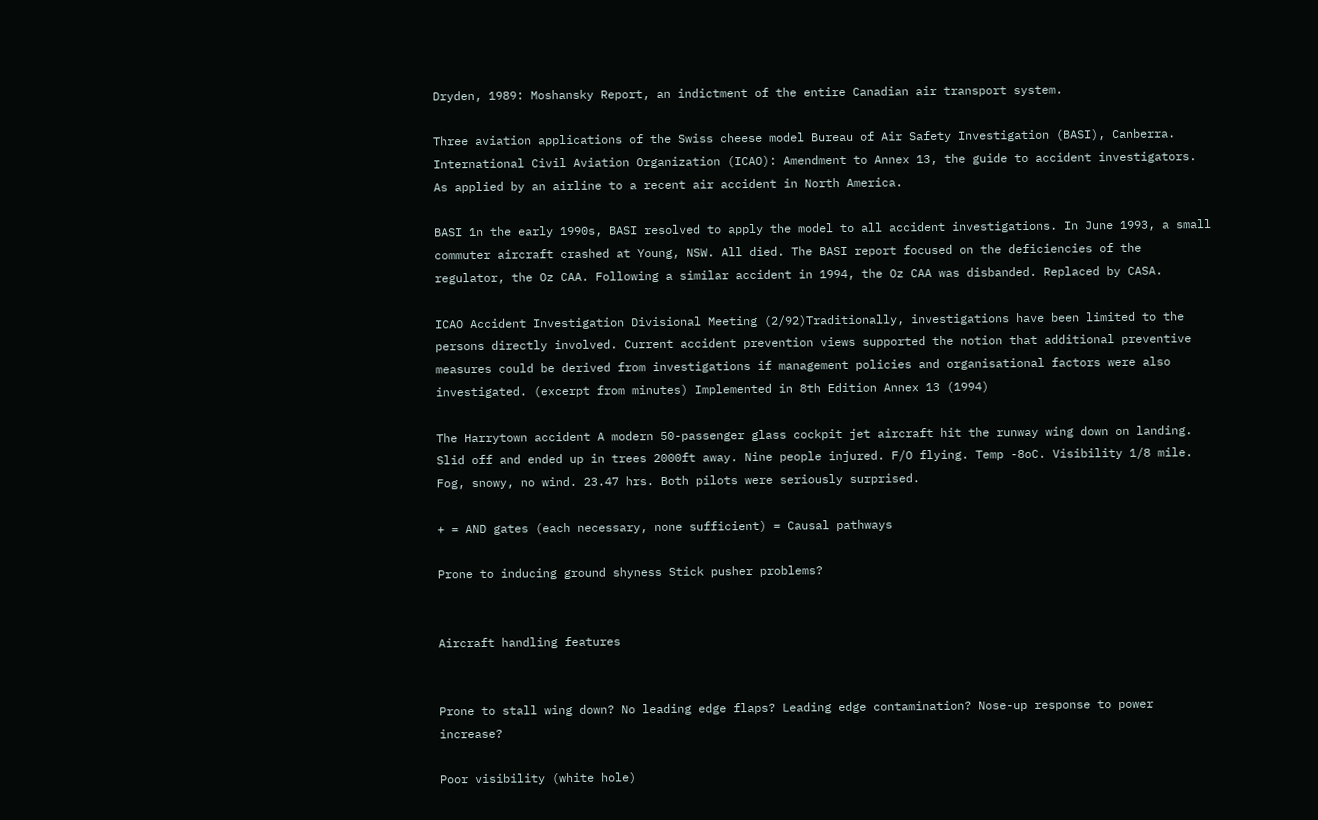Dryden, 1989: Moshansky Report, an indictment of the entire Canadian air transport system.

Three aviation applications of the Swiss cheese model Bureau of Air Safety Investigation (BASI), Canberra. International Civil Aviation Organization (ICAO): Amendment to Annex 13, the guide to accident investigators. As applied by an airline to a recent air accident in North America.

BASI 1n the early 1990s, BASI resolved to apply the model to all accident investigations. In June 1993, a small commuter aircraft crashed at Young, NSW. All died. The BASI report focused on the deficiencies of the regulator, the Oz CAA. Following a similar accident in 1994, the Oz CAA was disbanded. Replaced by CASA.

ICAO Accident Investigation Divisional Meeting (2/92)Traditionally, investigations have been limited to the persons directly involved. Current accident prevention views supported the notion that additional preventive measures could be derived from investigations if management policies and organisational factors were also investigated. (excerpt from minutes) Implemented in 8th Edition Annex 13 (1994)

The Harrytown accident A modern 50-passenger glass cockpit jet aircraft hit the runway wing down on landing. Slid off and ended up in trees 2000ft away. Nine people injured. F/O flying. Temp -8oC. Visibility 1/8 mile. Fog, snowy, no wind. 23.47 hrs. Both pilots were seriously surprised.

+ = AND gates (each necessary, none sufficient) = Causal pathways

Prone to inducing ground shyness Stick pusher problems?


Aircraft handling features


Prone to stall wing down? No leading edge flaps? Leading edge contamination? Nose-up response to power increase?

Poor visibility (white hole)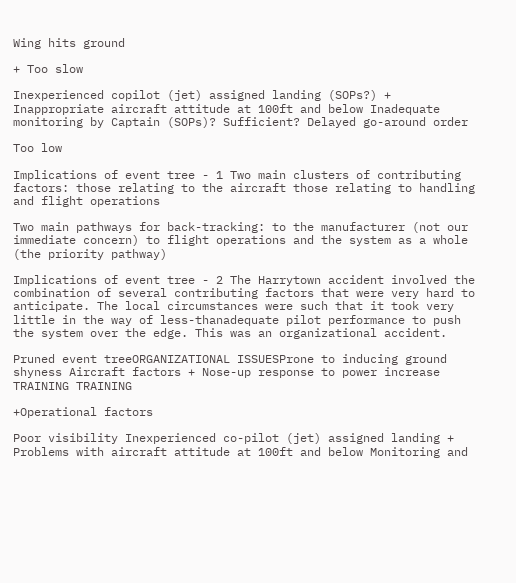Wing hits ground

+ Too slow

Inexperienced copilot (jet) assigned landing (SOPs?) + Inappropriate aircraft attitude at 100ft and below Inadequate monitoring by Captain (SOPs)? Sufficient? Delayed go-around order

Too low

Implications of event tree - 1 Two main clusters of contributing factors: those relating to the aircraft those relating to handling and flight operations

Two main pathways for back-tracking: to the manufacturer (not our immediate concern) to flight operations and the system as a whole (the priority pathway)

Implications of event tree - 2 The Harrytown accident involved the combination of several contributing factors that were very hard to anticipate. The local circumstances were such that it took very little in the way of less-thanadequate pilot performance to push the system over the edge. This was an organizational accident.

Pruned event treeORGANIZATIONAL ISSUESProne to inducing ground shyness Aircraft factors + Nose-up response to power increase TRAINING TRAINING

+Operational factors

Poor visibility Inexperienced co-pilot (jet) assigned landing + Problems with aircraft attitude at 100ft and below Monitoring and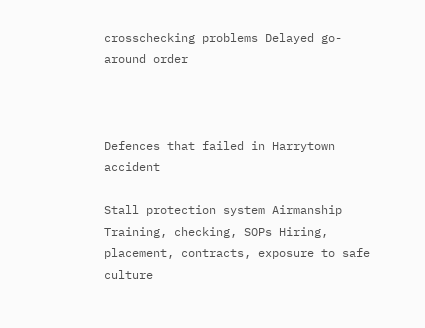crosschecking problems Delayed go-around order



Defences that failed in Harrytown accident

Stall protection system Airmanship Training, checking, SOPs Hiring, placement, contracts, exposure to safe culture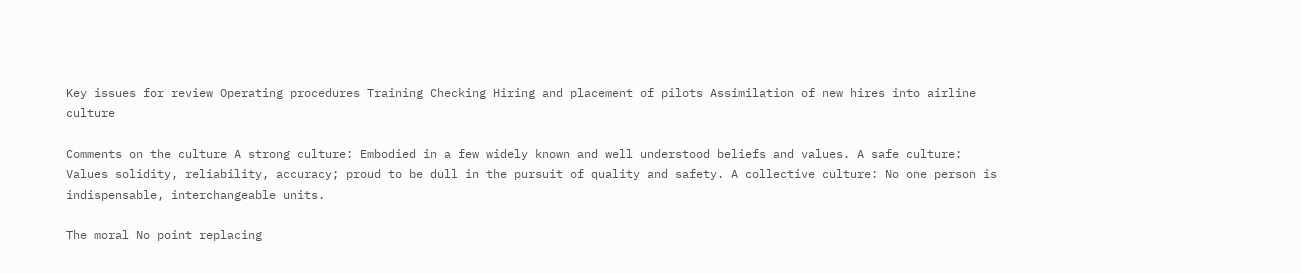Key issues for review Operating procedures Training Checking Hiring and placement of pilots Assimilation of new hires into airline culture

Comments on the culture A strong culture: Embodied in a few widely known and well understood beliefs and values. A safe culture: Values solidity, reliability, accuracy; proud to be dull in the pursuit of quality and safety. A collective culture: No one person is indispensable, interchangeable units.

The moral No point replacing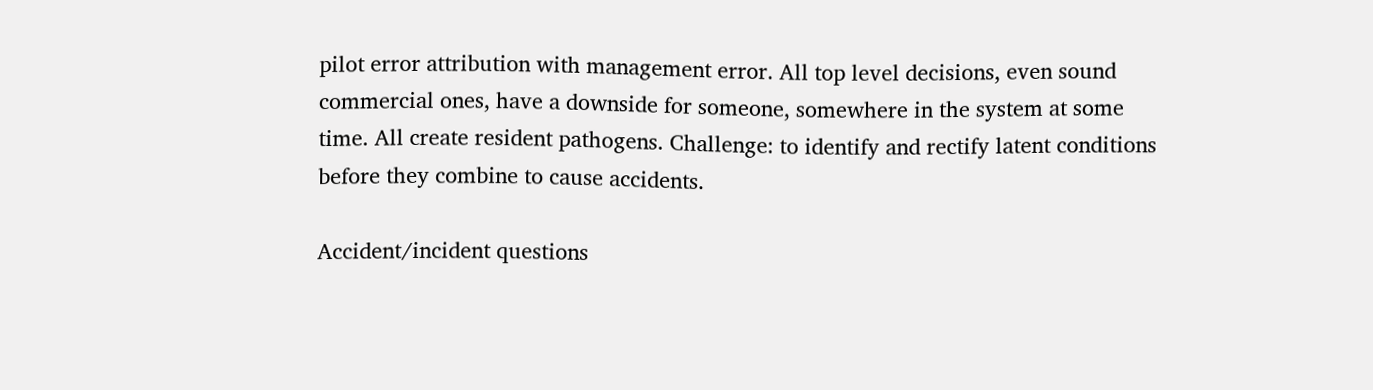pilot error attribution with management error. All top level decisions, even sound commercial ones, have a downside for someone, somewhere in the system at some time. All create resident pathogens. Challenge: to identify and rectify latent conditions before they combine to cause accidents.

Accident/incident questions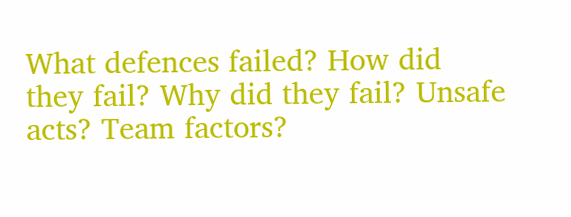What defences failed? How did they fail? Why did they fail? Unsafe acts? Team factors?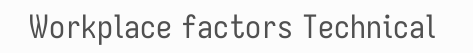Workplace factors Technical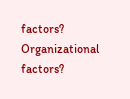factors? Organizational factors?